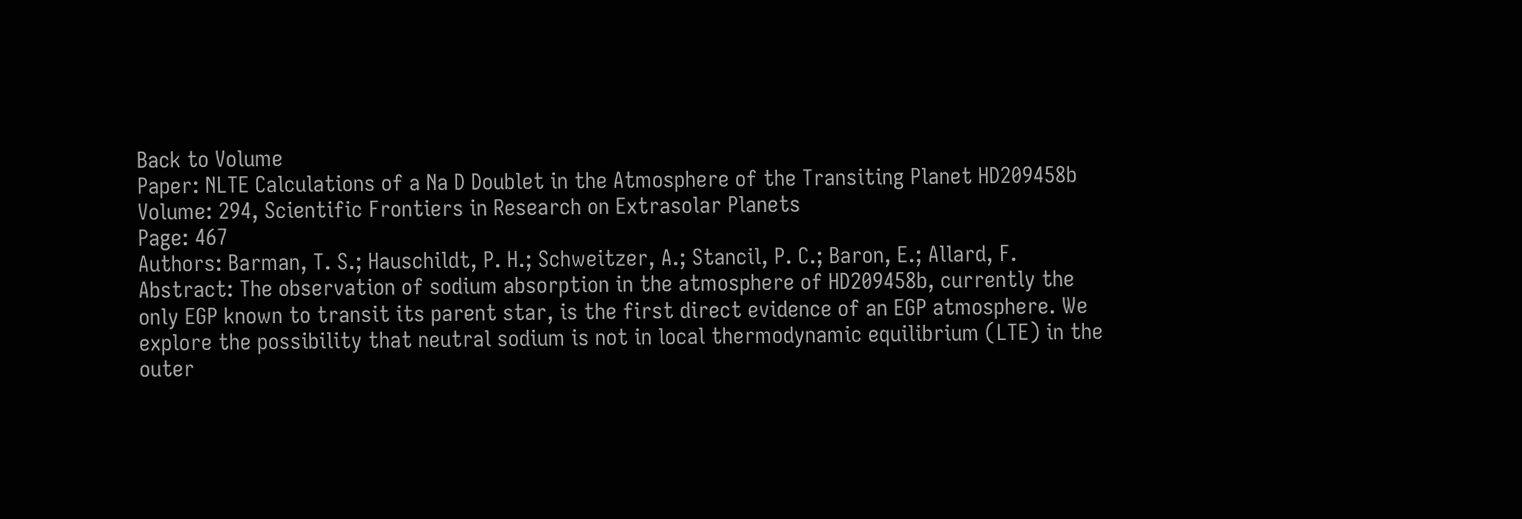Back to Volume
Paper: NLTE Calculations of a Na D Doublet in the Atmosphere of the Transiting Planet HD209458b
Volume: 294, Scientific Frontiers in Research on Extrasolar Planets
Page: 467
Authors: Barman, T. S.; Hauschildt, P. H.; Schweitzer, A.; Stancil, P. C.; Baron, E.; Allard, F.
Abstract: The observation of sodium absorption in the atmosphere of HD209458b, currently the only EGP known to transit its parent star, is the first direct evidence of an EGP atmosphere. We explore the possibility that neutral sodium is not in local thermodynamic equilibrium (LTE) in the outer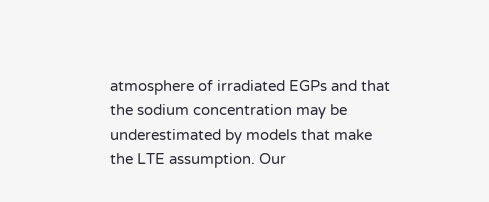atmosphere of irradiated EGPs and that the sodium concentration may be underestimated by models that make the LTE assumption. Our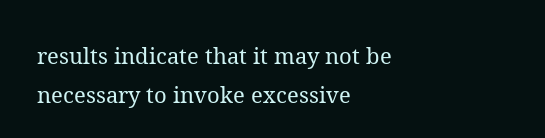results indicate that it may not be necessary to invoke excessive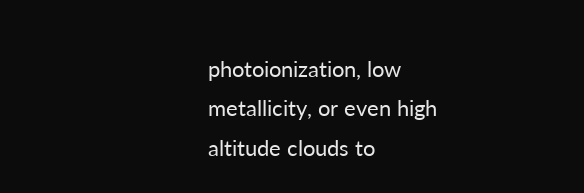photoionization, low metallicity, or even high altitude clouds to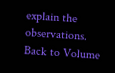explain the observations.
Back to Volume